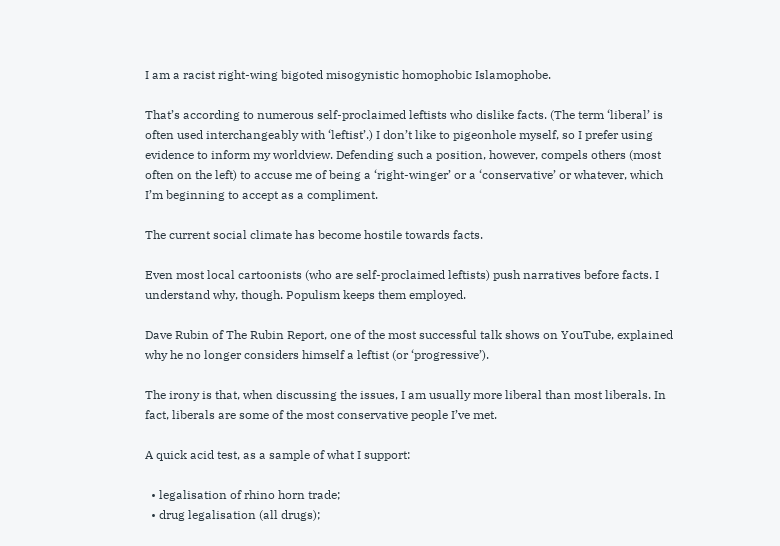I am a racist right-wing bigoted misogynistic homophobic Islamophobe.

That’s according to numerous self-proclaimed leftists who dislike facts. (The term ‘liberal’ is often used interchangeably with ‘leftist’.) I don’t like to pigeonhole myself, so I prefer using evidence to inform my worldview. Defending such a position, however, compels others (most often on the left) to accuse me of being a ‘right-winger’ or a ‘conservative’ or whatever, which I’m beginning to accept as a compliment.

The current social climate has become hostile towards facts.

Even most local cartoonists (who are self-proclaimed leftists) push narratives before facts. I understand why, though. Populism keeps them employed.

Dave Rubin of The Rubin Report, one of the most successful talk shows on YouTube, explained why he no longer considers himself a leftist (or ‘progressive’).

The irony is that, when discussing the issues, I am usually more liberal than most liberals. In fact, liberals are some of the most conservative people I’ve met.

A quick acid test, as a sample of what I support:

  • legalisation of rhino horn trade;
  • drug legalisation (all drugs);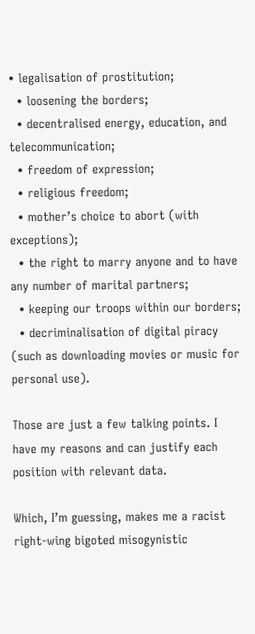• legalisation of prostitution;
  • loosening the borders;
  • decentralised energy, education, and telecommunication;
  • freedom of expression;
  • religious freedom;
  • mother’s choice to abort (with exceptions);
  • the right to marry anyone and to have any number of marital partners;
  • keeping our troops within our borders;
  • decriminalisation of digital piracy (such as downloading movies or music for personal use).

Those are just a few talking points. I have my reasons and can justify each position with relevant data.

Which, I’m guessing, makes me a racist right-wing bigoted misogynistic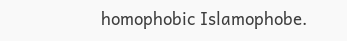homophobic Islamophobe.